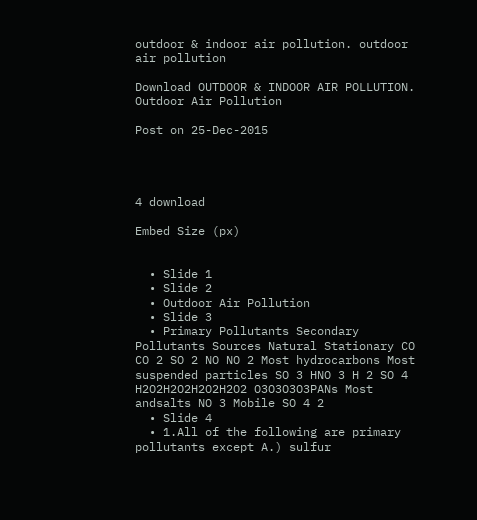outdoor & indoor air pollution. outdoor air pollution

Download OUTDOOR & INDOOR AIR POLLUTION. Outdoor Air Pollution

Post on 25-Dec-2015




4 download

Embed Size (px)


  • Slide 1
  • Slide 2
  • Outdoor Air Pollution
  • Slide 3
  • Primary Pollutants Secondary Pollutants Sources Natural Stationary CO CO 2 SO 2 NO NO 2 Most hydrocarbons Most suspended particles SO 3 HNO 3 H 2 SO 4 H2O2H2O2H2O2H2O2 O3O3O3O3PANs Most andsalts NO 3 Mobile SO 4 2
  • Slide 4
  • 1.All of the following are primary pollutants except A.) sulfur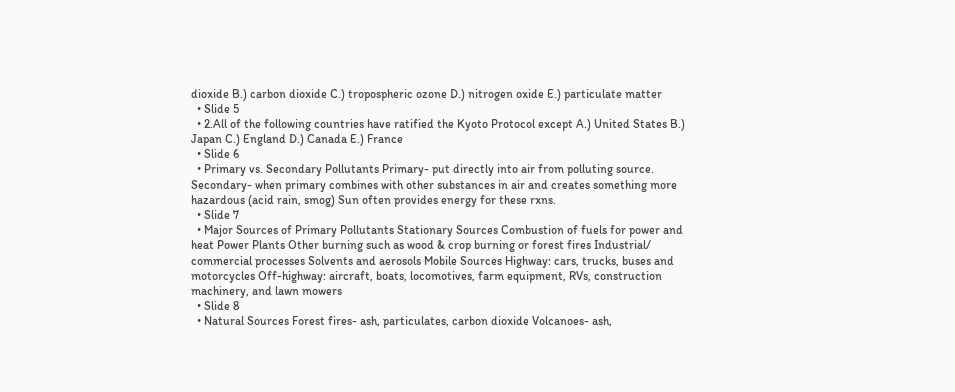dioxide B.) carbon dioxide C.) tropospheric ozone D.) nitrogen oxide E.) particulate matter
  • Slide 5
  • 2.All of the following countries have ratified the Kyoto Protocol except A.) United States B.) Japan C.) England D.) Canada E.) France
  • Slide 6
  • Primary vs. Secondary Pollutants Primary- put directly into air from polluting source. Secondary- when primary combines with other substances in air and creates something more hazardous (acid rain, smog) Sun often provides energy for these rxns.
  • Slide 7
  • Major Sources of Primary Pollutants Stationary Sources Combustion of fuels for power and heat Power Plants Other burning such as wood & crop burning or forest fires Industrial/ commercial processes Solvents and aerosols Mobile Sources Highway: cars, trucks, buses and motorcycles Off-highway: aircraft, boats, locomotives, farm equipment, RVs, construction machinery, and lawn mowers
  • Slide 8
  • Natural Sources Forest fires- ash, particulates, carbon dioxide Volcanoes- ash,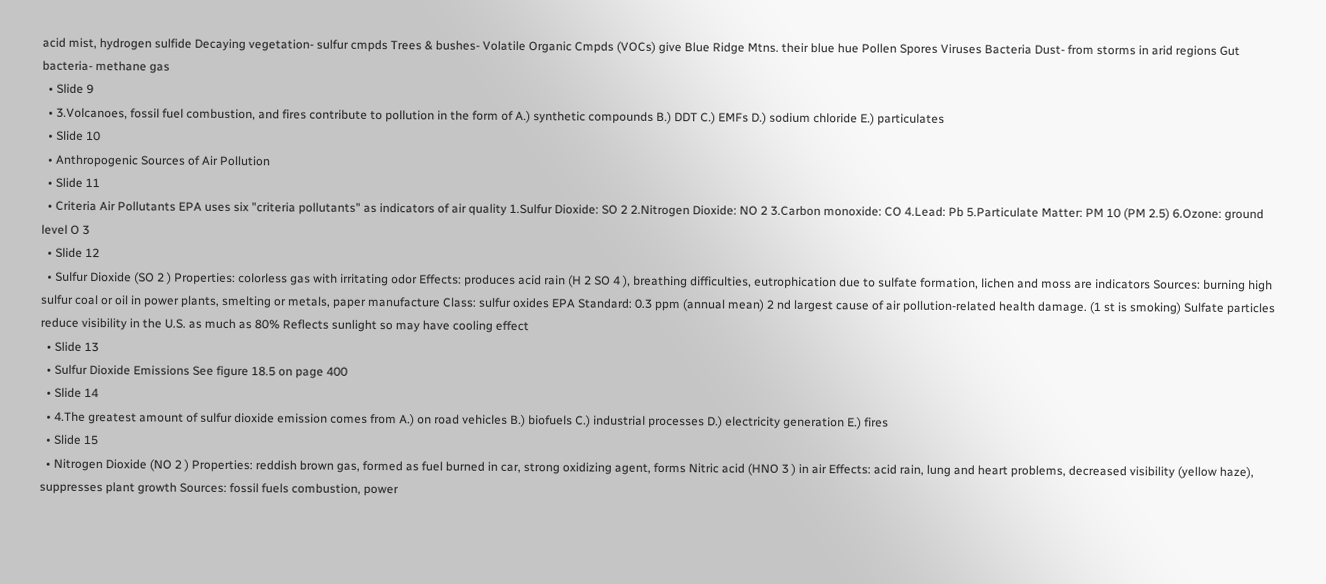acid mist, hydrogen sulfide Decaying vegetation- sulfur cmpds Trees & bushes- Volatile Organic Cmpds (VOCs) give Blue Ridge Mtns. their blue hue Pollen Spores Viruses Bacteria Dust- from storms in arid regions Gut bacteria- methane gas
  • Slide 9
  • 3.Volcanoes, fossil fuel combustion, and fires contribute to pollution in the form of A.) synthetic compounds B.) DDT C.) EMFs D.) sodium chloride E.) particulates
  • Slide 10
  • Anthropogenic Sources of Air Pollution
  • Slide 11
  • Criteria Air Pollutants EPA uses six "criteria pollutants" as indicators of air quality 1.Sulfur Dioxide: SO 2 2.Nitrogen Dioxide: NO 2 3.Carbon monoxide: CO 4.Lead: Pb 5.Particulate Matter: PM 10 (PM 2.5) 6.Ozone: ground level O 3
  • Slide 12
  • Sulfur Dioxide (SO 2 ) Properties: colorless gas with irritating odor Effects: produces acid rain (H 2 SO 4 ), breathing difficulties, eutrophication due to sulfate formation, lichen and moss are indicators Sources: burning high sulfur coal or oil in power plants, smelting or metals, paper manufacture Class: sulfur oxides EPA Standard: 0.3 ppm (annual mean) 2 nd largest cause of air pollution-related health damage. (1 st is smoking) Sulfate particles reduce visibility in the U.S. as much as 80% Reflects sunlight so may have cooling effect
  • Slide 13
  • Sulfur Dioxide Emissions See figure 18.5 on page 400
  • Slide 14
  • 4.The greatest amount of sulfur dioxide emission comes from A.) on road vehicles B.) biofuels C.) industrial processes D.) electricity generation E.) fires
  • Slide 15
  • Nitrogen Dioxide (NO 2 ) Properties: reddish brown gas, formed as fuel burned in car, strong oxidizing agent, forms Nitric acid (HNO 3 ) in air Effects: acid rain, lung and heart problems, decreased visibility (yellow haze), suppresses plant growth Sources: fossil fuels combustion, power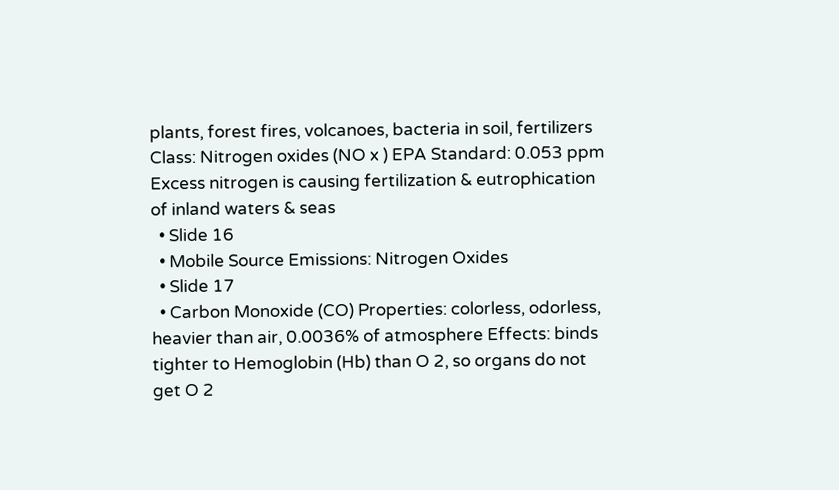plants, forest fires, volcanoes, bacteria in soil, fertilizers Class: Nitrogen oxides (NO x ) EPA Standard: 0.053 ppm Excess nitrogen is causing fertilization & eutrophication of inland waters & seas
  • Slide 16
  • Mobile Source Emissions: Nitrogen Oxides
  • Slide 17
  • Carbon Monoxide (CO) Properties: colorless, odorless, heavier than air, 0.0036% of atmosphere Effects: binds tighter to Hemoglobin (Hb) than O 2, so organs do not get O 2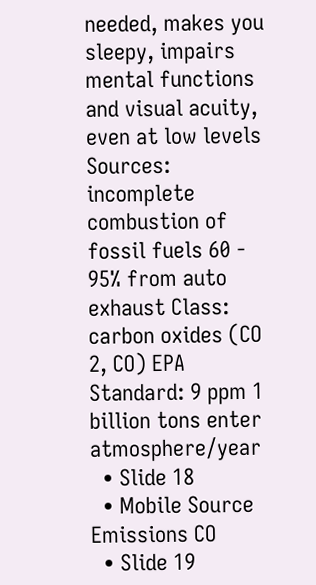needed, makes you sleepy, impairs mental functions and visual acuity, even at low levels Sources: incomplete combustion of fossil fuels 60 - 95% from auto exhaust Class: carbon oxides (CO 2, CO) EPA Standard: 9 ppm 1 billion tons enter atmosphere/year
  • Slide 18
  • Mobile Source Emissions CO
  • Slide 19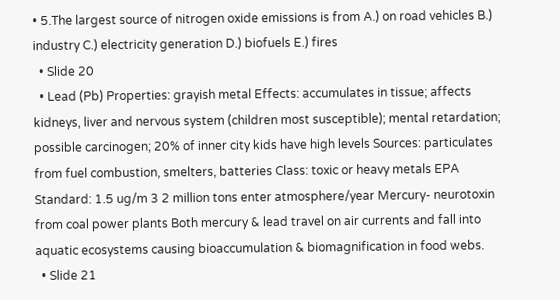• 5.The largest source of nitrogen oxide emissions is from A.) on road vehicles B.) industry C.) electricity generation D.) biofuels E.) fires
  • Slide 20
  • Lead (Pb) Properties: grayish metal Effects: accumulates in tissue; affects kidneys, liver and nervous system (children most susceptible); mental retardation; possible carcinogen; 20% of inner city kids have high levels Sources: particulates from fuel combustion, smelters, batteries Class: toxic or heavy metals EPA Standard: 1.5 ug/m 3 2 million tons enter atmosphere/year Mercury- neurotoxin from coal power plants Both mercury & lead travel on air currents and fall into aquatic ecosystems causing bioaccumulation & biomagnification in food webs.
  • Slide 21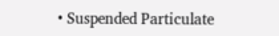• Suspended Particulate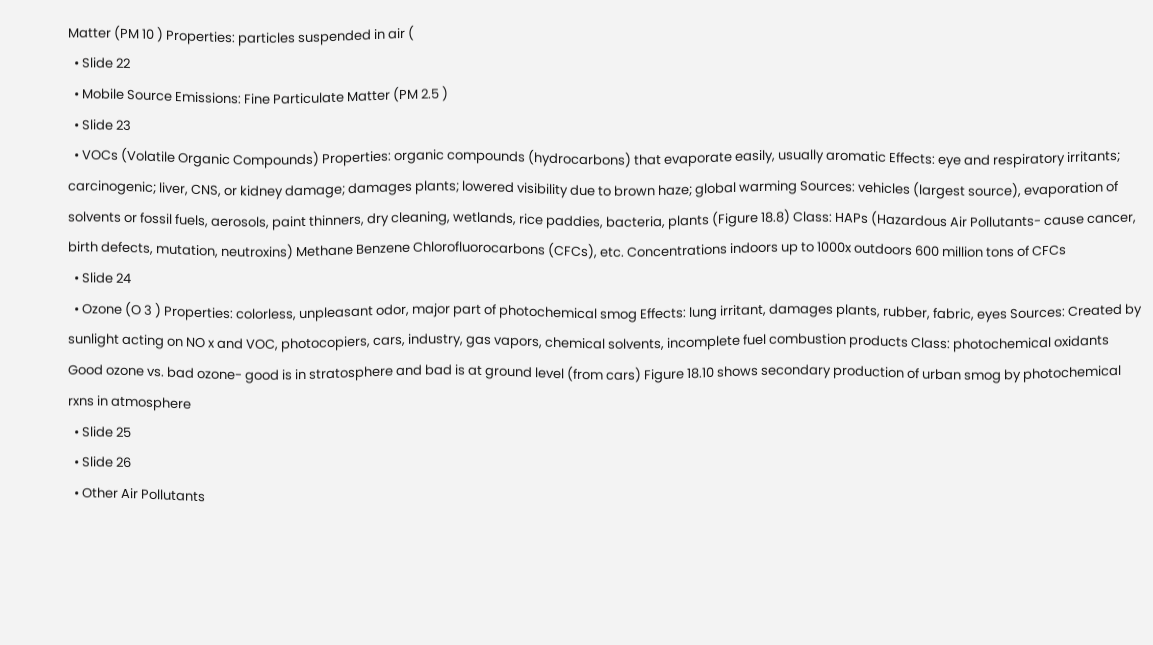Matter (PM 10 ) Properties: particles suspended in air (
  • Slide 22
  • Mobile Source Emissions: Fine Particulate Matter (PM 2.5 )
  • Slide 23
  • VOCs (Volatile Organic Compounds) Properties: organic compounds (hydrocarbons) that evaporate easily, usually aromatic Effects: eye and respiratory irritants; carcinogenic; liver, CNS, or kidney damage; damages plants; lowered visibility due to brown haze; global warming Sources: vehicles (largest source), evaporation of solvents or fossil fuels, aerosols, paint thinners, dry cleaning, wetlands, rice paddies, bacteria, plants (Figure 18.8) Class: HAPs (Hazardous Air Pollutants- cause cancer, birth defects, mutation, neutroxins) Methane Benzene Chlorofluorocarbons (CFCs), etc. Concentrations indoors up to 1000x outdoors 600 million tons of CFCs
  • Slide 24
  • Ozone (O 3 ) Properties: colorless, unpleasant odor, major part of photochemical smog Effects: lung irritant, damages plants, rubber, fabric, eyes Sources: Created by sunlight acting on NO x and VOC, photocopiers, cars, industry, gas vapors, chemical solvents, incomplete fuel combustion products Class: photochemical oxidants Good ozone vs. bad ozone- good is in stratosphere and bad is at ground level (from cars) Figure 18.10 shows secondary production of urban smog by photochemical rxns in atmosphere
  • Slide 25
  • Slide 26
  • Other Air Pollutants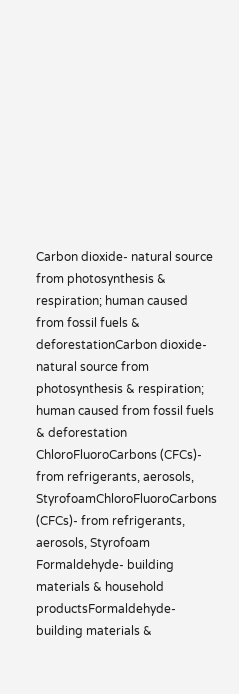Carbon dioxide- natural source from photosynthesis & respiration; human caused from fossil fuels & deforestationCarbon dioxide- natural source from photosynthesis & respiration; human caused from fossil fuels & deforestation ChloroFluoroCarbons (CFCs)- from refrigerants, aerosols, StyrofoamChloroFluoroCarbons (CFCs)- from refrigerants, aerosols, Styrofoam Formaldehyde- building materials & household productsFormaldehyde- building materials &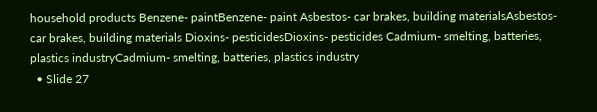household products Benzene- paintBenzene- paint Asbestos- car brakes, building materialsAsbestos- car brakes, building materials Dioxins- pesticidesDioxins- pesticides Cadmium- smelting, batteries, plastics industryCadmium- smelting, batteries, plastics industry
  • Slide 27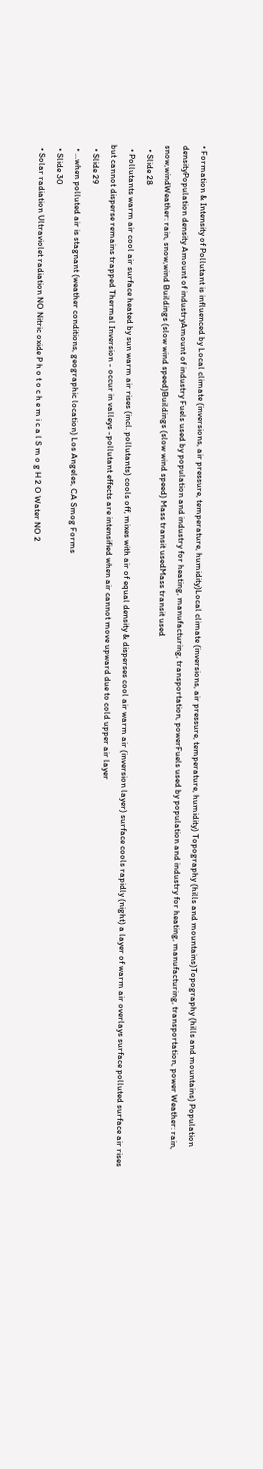• Formation & Intensity of Pollutant is influenced by Local climate (inversions, air pressure, temperature, humidity)Local climate (inversions, air pressure, temperature, humidity) Topography (hills and mountains)Topography (hills and mountains) Population densityPopulation density Amount of industryAmount of industry Fuels used by population and industry for heating, manufacturing, transportation, powerFuels used by population and industry for heating, manufacturing, transportation, power Weather: rain, snow,windWeather: rain, snow,wind Buildings (slow wind speed)Buildings (slow wind speed) Mass transit usedMass transit used
  • Slide 28
  • Pollutants warm air cool air surface heated by sun warm air rises (incl. pollutants) cools off, mixes with air of equal density & disperses cool air warm air (inversion layer) surface cools rapidly (night) a layer of warm air overlays surface polluted surface air rises but cannot disperse remains trapped Thermal Inversion - occur in valleys -pollutant effects are intensified when air cannot move upward due to cold upper air layer
  • Slide 29
  • ...when polluted air is stagnant (weather conditions, geographic location) Los Angeles, CA Smog Forms
  • Slide 30
  • Solar radiation Ultraviolet radiation NO Nitric oxide P h o t o c h e m i c a l S m o g H 2 O Water NO 2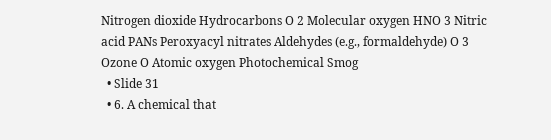Nitrogen dioxide Hydrocarbons O 2 Molecular oxygen HNO 3 Nitric acid PANs Peroxyacyl nitrates Aldehydes (e.g., formaldehyde) O 3 Ozone O Atomic oxygen Photochemical Smog
  • Slide 31
  • 6. A chemical that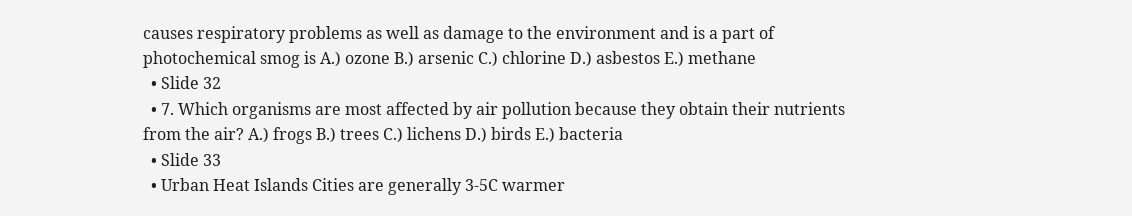causes respiratory problems as well as damage to the environment and is a part of photochemical smog is A.) ozone B.) arsenic C.) chlorine D.) asbestos E.) methane
  • Slide 32
  • 7. Which organisms are most affected by air pollution because they obtain their nutrients from the air? A.) frogs B.) trees C.) lichens D.) birds E.) bacteria
  • Slide 33
  • Urban Heat Islands Cities are generally 3-5C warmer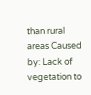than rural areas Caused by: Lack of vegetation to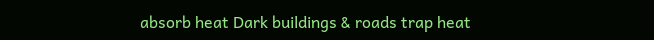absorb heat Dark buildings & roads trap heat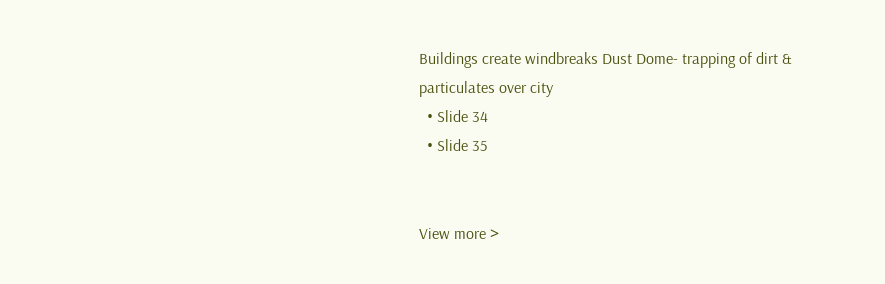Buildings create windbreaks Dust Dome- trapping of dirt & particulates over city
  • Slide 34
  • Slide 35


View more >